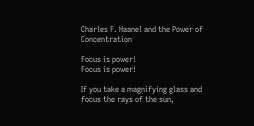Charles F. Haanel and the Power of Concentration

Focus is power!
Focus is power!

If you take a magnifying glass and focus the rays of the sun,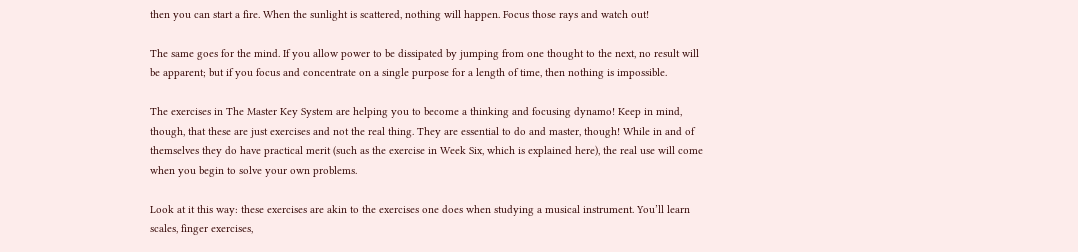then you can start a fire. When the sunlight is scattered, nothing will happen. Focus those rays and watch out!

The same goes for the mind. If you allow power to be dissipated by jumping from one thought to the next, no result will be apparent; but if you focus and concentrate on a single purpose for a length of time, then nothing is impossible.

The exercises in The Master Key System are helping you to become a thinking and focusing dynamo! Keep in mind, though, that these are just exercises and not the real thing. They are essential to do and master, though! While in and of themselves they do have practical merit (such as the exercise in Week Six, which is explained here), the real use will come when you begin to solve your own problems.

Look at it this way: these exercises are akin to the exercises one does when studying a musical instrument. You’ll learn scales, finger exercises,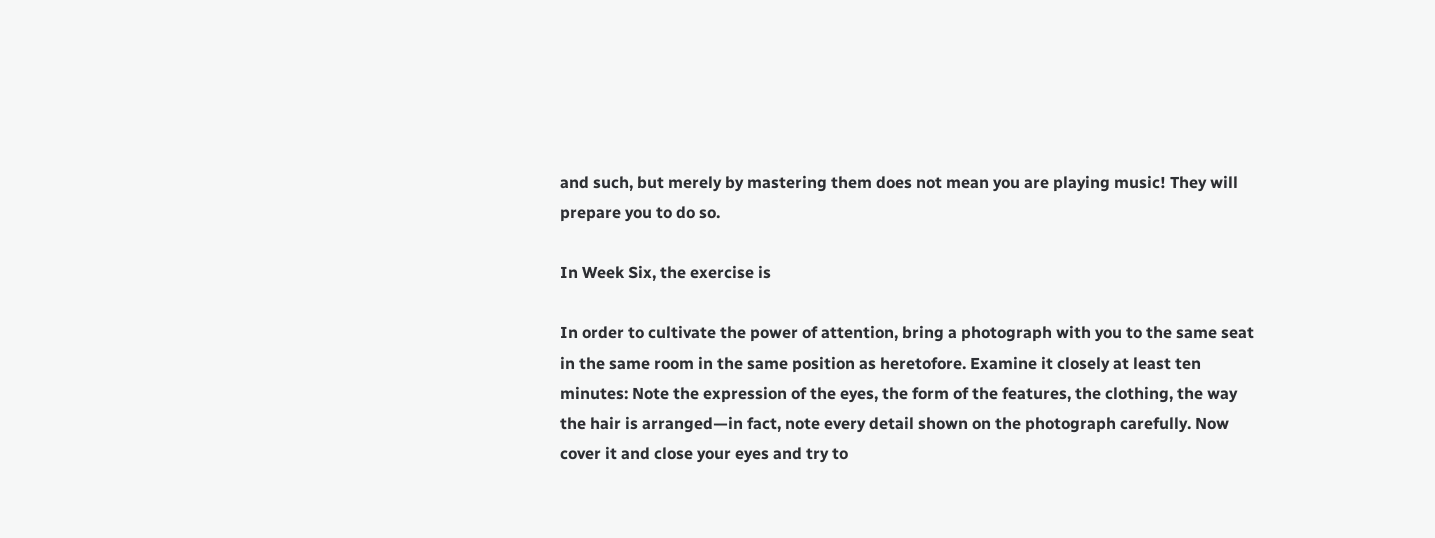and such, but merely by mastering them does not mean you are playing music! They will prepare you to do so.

In Week Six, the exercise is

In order to cultivate the power of attention, bring a photograph with you to the same seat in the same room in the same position as heretofore. Examine it closely at least ten minutes: Note the expression of the eyes, the form of the features, the clothing, the way the hair is arranged—in fact, note every detail shown on the photograph carefully. Now cover it and close your eyes and try to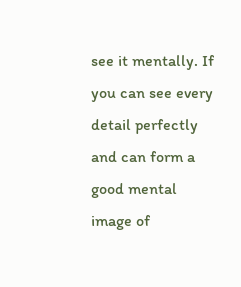see it mentally. If you can see every detail perfectly and can form a good mental image of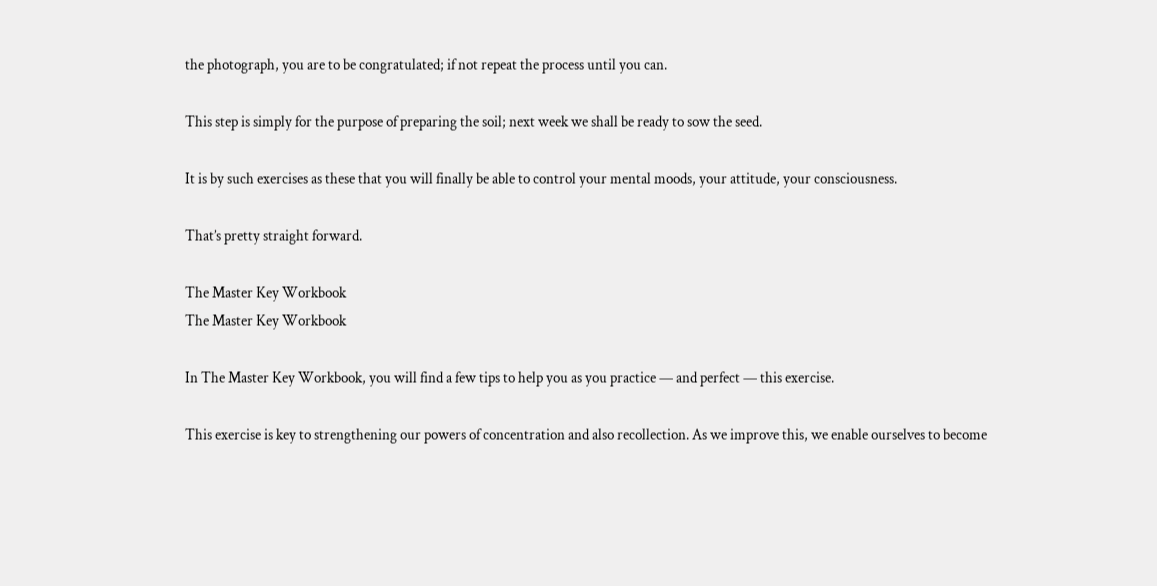the photograph, you are to be congratulated; if not repeat the process until you can.

This step is simply for the purpose of preparing the soil; next week we shall be ready to sow the seed.

It is by such exercises as these that you will finally be able to control your mental moods, your attitude, your consciousness.

That’s pretty straight forward.

The Master Key Workbook
The Master Key Workbook

In The Master Key Workbook, you will find a few tips to help you as you practice — and perfect — this exercise.

This exercise is key to strengthening our powers of concentration and also recollection. As we improve this, we enable ourselves to become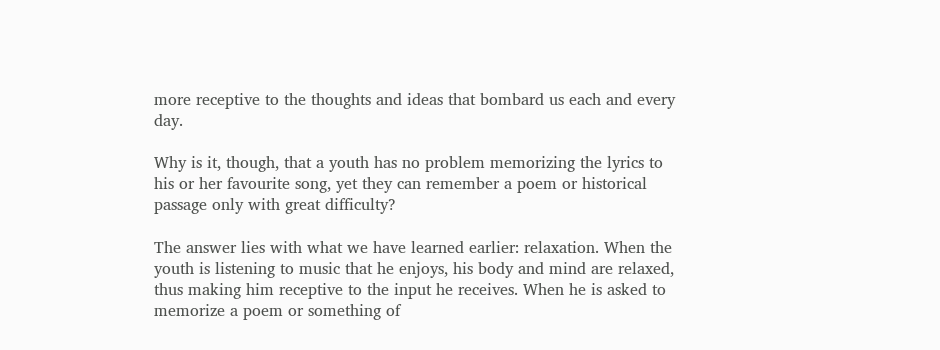more receptive to the thoughts and ideas that bombard us each and every day.

Why is it, though, that a youth has no problem memorizing the lyrics to his or her favourite song, yet they can remember a poem or historical passage only with great difficulty?

The answer lies with what we have learned earlier: relaxation. When the youth is listening to music that he enjoys, his body and mind are relaxed, thus making him receptive to the input he receives. When he is asked to memorize a poem or something of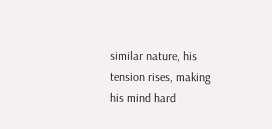similar nature, his tension rises, making his mind hard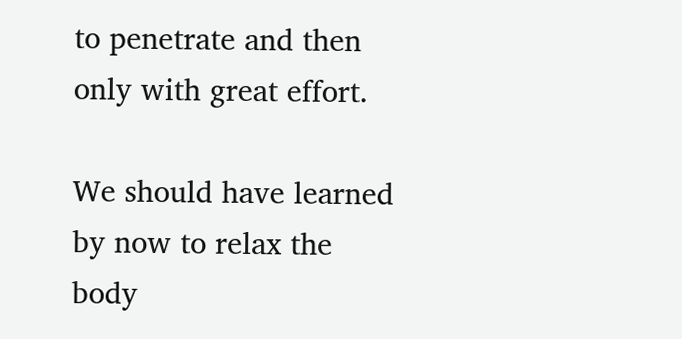to penetrate and then only with great effort.

We should have learned by now to relax the body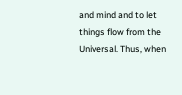and mind and to let things flow from the Universal. Thus, when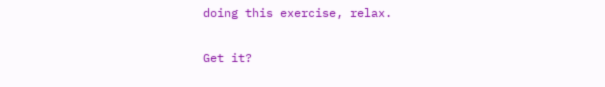doing this exercise, relax.

Get it?